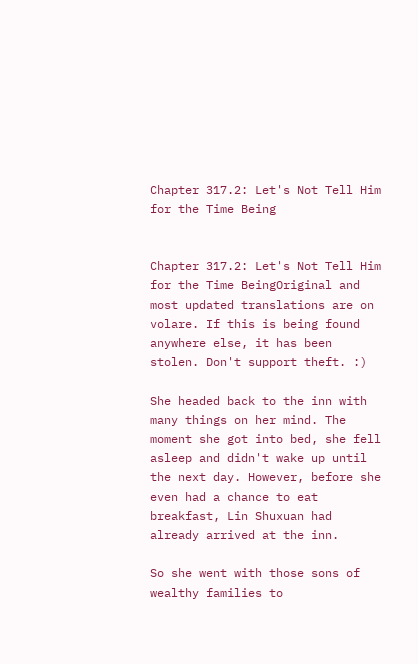Chapter 317.2: Let's Not Tell Him for the Time Being


Chapter 317.2: Let's Not Tell Him for the Time BeingOriginal and most updated translations are on volare. If this is being found anywhere else, it has been stolen. Don't support theft. :)

She headed back to the inn with many things on her mind. The moment she got into bed, she fell asleep and didn't wake up until the next day. However, before she even had a chance to eat breakfast, Lin Shuxuan had already arrived at the inn.

So she went with those sons of wealthy families to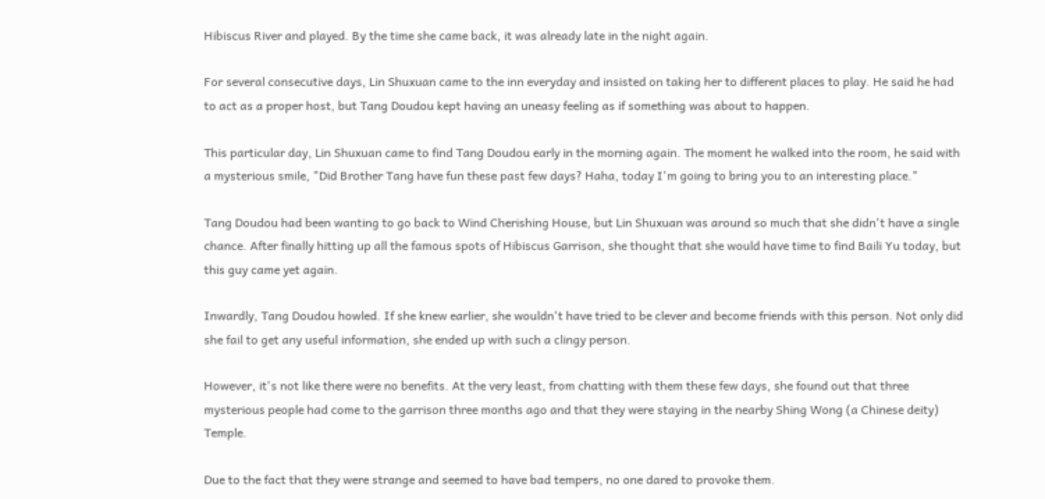Hibiscus River and played. By the time she came back, it was already late in the night again.

For several consecutive days, Lin Shuxuan came to the inn everyday and insisted on taking her to different places to play. He said he had to act as a proper host, but Tang Doudou kept having an uneasy feeling as if something was about to happen.

This particular day, Lin Shuxuan came to find Tang Doudou early in the morning again. The moment he walked into the room, he said with a mysterious smile, "Did Brother Tang have fun these past few days? Haha, today I'm going to bring you to an interesting place."

Tang Doudou had been wanting to go back to Wind Cherishing House, but Lin Shuxuan was around so much that she didn't have a single chance. After finally hitting up all the famous spots of Hibiscus Garrison, she thought that she would have time to find Baili Yu today, but this guy came yet again.

Inwardly, Tang Doudou howled. If she knew earlier, she wouldn't have tried to be clever and become friends with this person. Not only did she fail to get any useful information, she ended up with such a clingy person.

However, it's not like there were no benefits. At the very least, from chatting with them these few days, she found out that three mysterious people had come to the garrison three months ago and that they were staying in the nearby Shing Wong (a Chinese deity) Temple.

Due to the fact that they were strange and seemed to have bad tempers, no one dared to provoke them.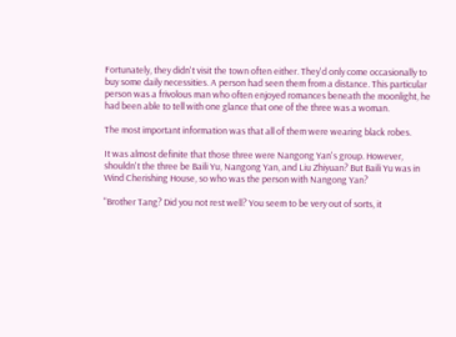Fortunately, they didn't visit the town often either. They'd only come occasionally to buy some daily necessities. A person had seen them from a distance. This particular person was a frivolous man who often enjoyed romances beneath the moonlight, he had been able to tell with one glance that one of the three was a woman.

The most important information was that all of them were wearing black robes.

It was almost definite that those three were Nangong Yan's group. However, shouldn't the three be Baili Yu, Nangong Yan, and Liu Zhiyuan? But Baili Yu was in Wind Cherishing House, so who was the person with Nangong Yan?

"Brother Tang? Did you not rest well? You seem to be very out of sorts, it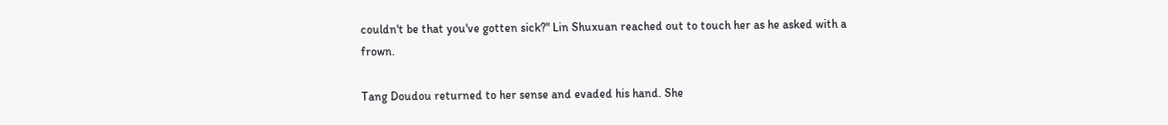couldn't be that you've gotten sick?" Lin Shuxuan reached out to touch her as he asked with a frown.

Tang Doudou returned to her sense and evaded his hand. She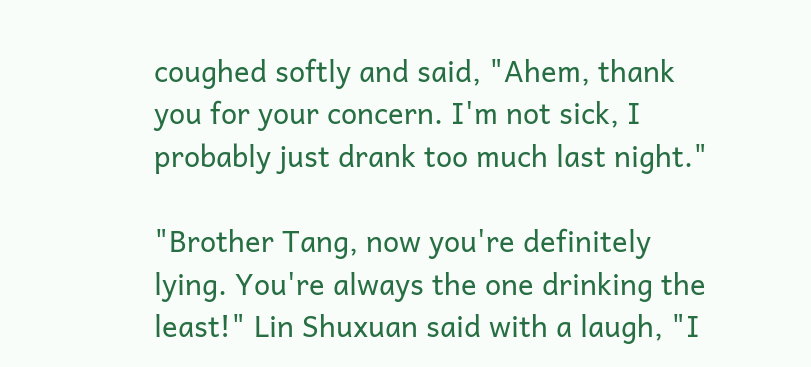coughed softly and said, "Ahem, thank you for your concern. I'm not sick, I probably just drank too much last night."

"Brother Tang, now you're definitely lying. You're always the one drinking the least!" Lin Shuxuan said with a laugh, "I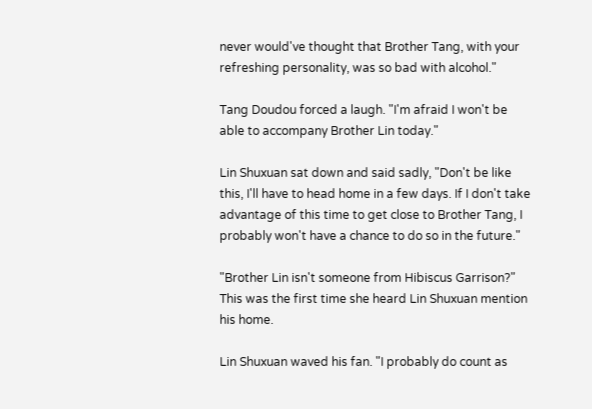never would've thought that Brother Tang, with your refreshing personality, was so bad with alcohol."

Tang Doudou forced a laugh. "I'm afraid I won't be able to accompany Brother Lin today."

Lin Shuxuan sat down and said sadly, "Don't be like this, I'll have to head home in a few days. If I don't take advantage of this time to get close to Brother Tang, I probably won't have a chance to do so in the future."

"Brother Lin isn't someone from Hibiscus Garrison?" This was the first time she heard Lin Shuxuan mention his home.

Lin Shuxuan waved his fan. "I probably do count as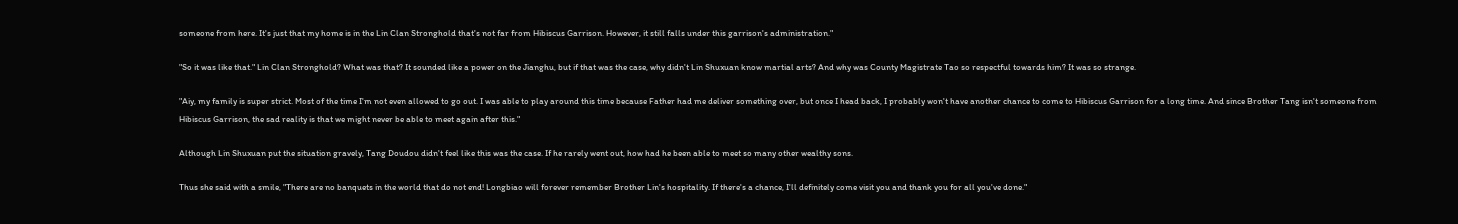someone from here. It's just that my home is in the Lin Clan Stronghold that's not far from Hibiscus Garrison. However, it still falls under this garrison's administration."

"So it was like that." Lin Clan Stronghold? What was that? It sounded like a power on the Jianghu, but if that was the case, why didn't Lin Shuxuan know martial arts? And why was County Magistrate Tao so respectful towards him? It was so strange.

"Aiy, my family is super strict. Most of the time I'm not even allowed to go out. I was able to play around this time because Father had me deliver something over, but once I head back, I probably won't have another chance to come to Hibiscus Garrison for a long time. And since Brother Tang isn't someone from Hibiscus Garrison, the sad reality is that we might never be able to meet again after this."

Although Lin Shuxuan put the situation gravely, Tang Doudou didn't feel like this was the case. If he rarely went out, how had he been able to meet so many other wealthy sons.

Thus she said with a smile, "There are no banquets in the world that do not end! Longbiao will forever remember Brother Lin's hospitality. If there's a chance, I'll definitely come visit you and thank you for all you've done."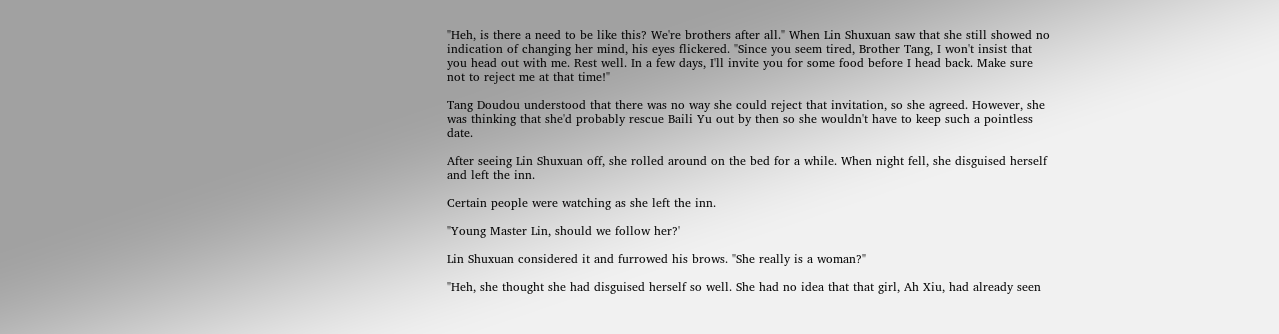"Heh, is there a need to be like this? We're brothers after all." When Lin Shuxuan saw that she still showed no indication of changing her mind, his eyes flickered. "Since you seem tired, Brother Tang, I won't insist that you head out with me. Rest well. In a few days, I'll invite you for some food before I head back. Make sure not to reject me at that time!"

Tang Doudou understood that there was no way she could reject that invitation, so she agreed. However, she was thinking that she'd probably rescue Baili Yu out by then so she wouldn't have to keep such a pointless date.

After seeing Lin Shuxuan off, she rolled around on the bed for a while. When night fell, she disguised herself and left the inn.

Certain people were watching as she left the inn.

"Young Master Lin, should we follow her?'

Lin Shuxuan considered it and furrowed his brows. "She really is a woman?"

"Heh, she thought she had disguised herself so well. She had no idea that that girl, Ah Xiu, had already seen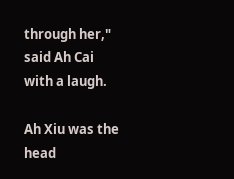through her," said Ah Cai with a laugh.

Ah Xiu was the head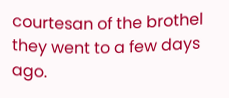courtesan of the brothel they went to a few days ago.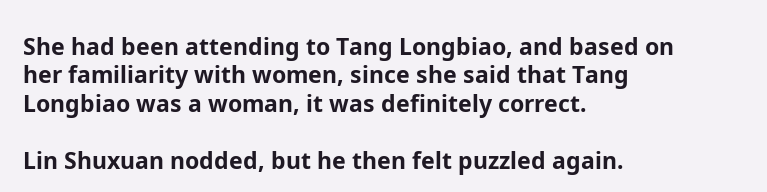She had been attending to Tang Longbiao, and based on her familiarity with women, since she said that Tang Longbiao was a woman, it was definitely correct.

Lin Shuxuan nodded, but he then felt puzzled again.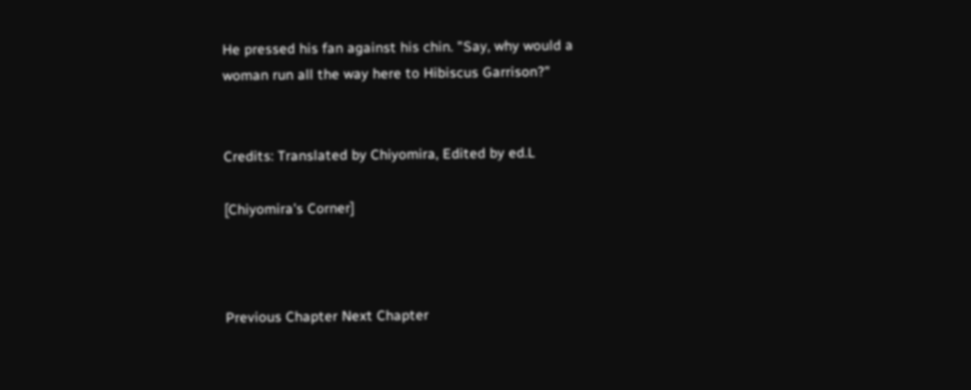He pressed his fan against his chin. "Say, why would a woman run all the way here to Hibiscus Garrison?"


Credits: Translated by Chiyomira, Edited by ed.L

[Chiyomira's Corner]



Previous Chapter Next Chapter